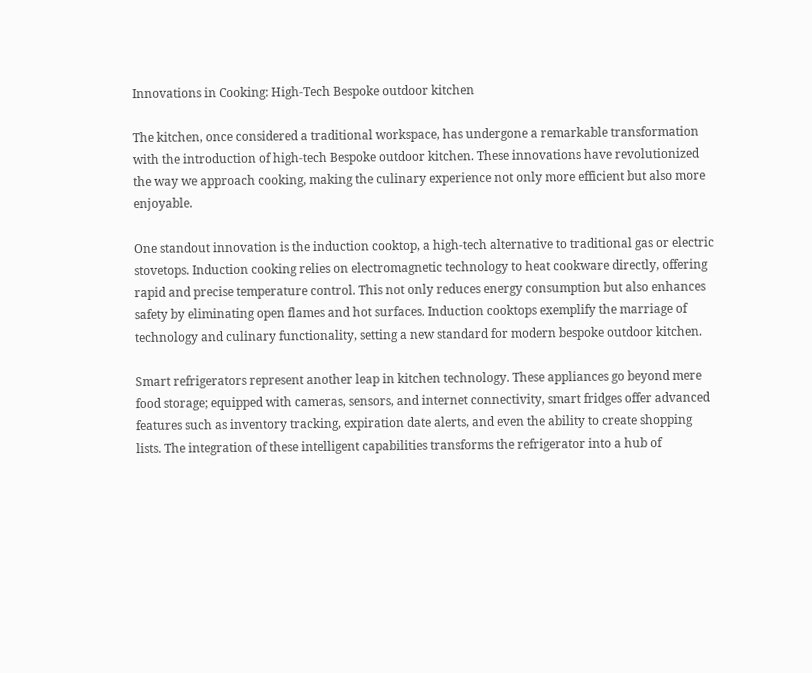Innovations in Cooking: High-Tech Bespoke outdoor kitchen

The kitchen, once considered a traditional workspace, has undergone a remarkable transformation with the introduction of high-tech Bespoke outdoor kitchen. These innovations have revolutionized the way we approach cooking, making the culinary experience not only more efficient but also more enjoyable.

One standout innovation is the induction cooktop, a high-tech alternative to traditional gas or electric stovetops. Induction cooking relies on electromagnetic technology to heat cookware directly, offering rapid and precise temperature control. This not only reduces energy consumption but also enhances safety by eliminating open flames and hot surfaces. Induction cooktops exemplify the marriage of technology and culinary functionality, setting a new standard for modern bespoke outdoor kitchen.

Smart refrigerators represent another leap in kitchen technology. These appliances go beyond mere food storage; equipped with cameras, sensors, and internet connectivity, smart fridges offer advanced features such as inventory tracking, expiration date alerts, and even the ability to create shopping lists. The integration of these intelligent capabilities transforms the refrigerator into a hub of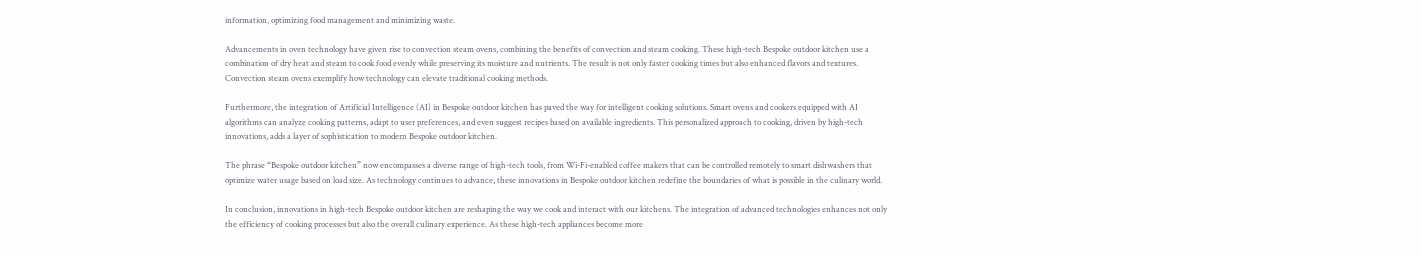information, optimizing food management and minimizing waste.

Advancements in oven technology have given rise to convection steam ovens, combining the benefits of convection and steam cooking. These high-tech Bespoke outdoor kitchen use a combination of dry heat and steam to cook food evenly while preserving its moisture and nutrients. The result is not only faster cooking times but also enhanced flavors and textures. Convection steam ovens exemplify how technology can elevate traditional cooking methods.

Furthermore, the integration of Artificial Intelligence (AI) in Bespoke outdoor kitchen has paved the way for intelligent cooking solutions. Smart ovens and cookers equipped with AI algorithms can analyze cooking patterns, adapt to user preferences, and even suggest recipes based on available ingredients. This personalized approach to cooking, driven by high-tech innovations, adds a layer of sophistication to modern Bespoke outdoor kitchen.

The phrase “Bespoke outdoor kitchen” now encompasses a diverse range of high-tech tools, from Wi-Fi-enabled coffee makers that can be controlled remotely to smart dishwashers that optimize water usage based on load size. As technology continues to advance, these innovations in Bespoke outdoor kitchen redefine the boundaries of what is possible in the culinary world.

In conclusion, innovations in high-tech Bespoke outdoor kitchen are reshaping the way we cook and interact with our kitchens. The integration of advanced technologies enhances not only the efficiency of cooking processes but also the overall culinary experience. As these high-tech appliances become more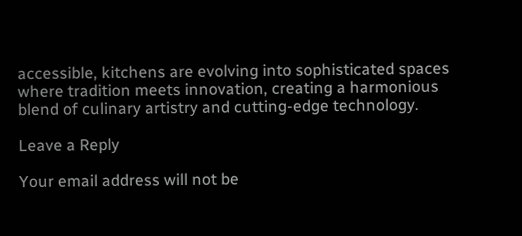accessible, kitchens are evolving into sophisticated spaces where tradition meets innovation, creating a harmonious blend of culinary artistry and cutting-edge technology.

Leave a Reply

Your email address will not be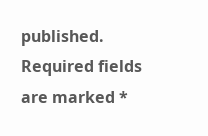published. Required fields are marked *